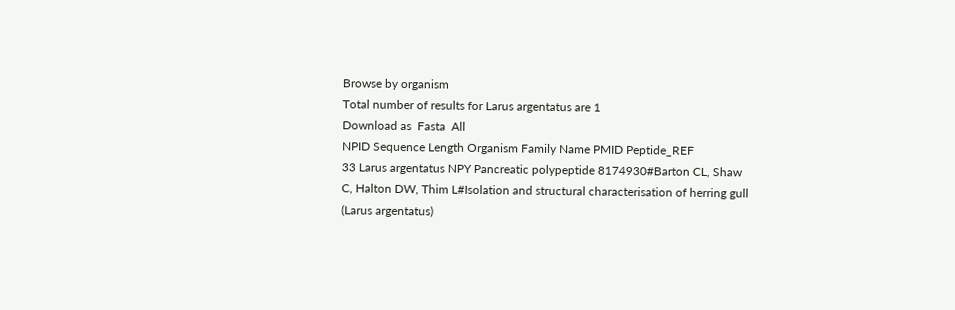Browse by organism
Total number of results for Larus argentatus are 1
Download as  Fasta  All
NPID Sequence Length Organism Family Name PMID Peptide_REF
33 Larus argentatus NPY Pancreatic polypeptide 8174930#Barton CL, Shaw C, Halton DW, Thim L#Isolation and structural characterisation of herring gull (Larus argentatus)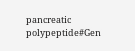pancreatic polypeptide#Gen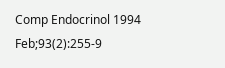Comp Endocrinol 1994 Feb;93(2):255-9